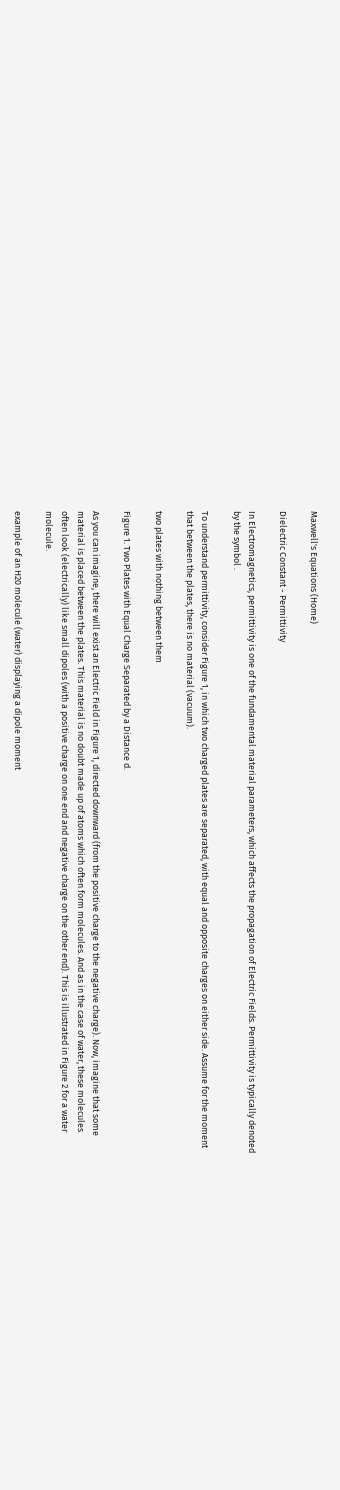Maxwell's Equations (Home)

Dielectric Constant - Permittivity

In Electromagnetics, permittivity is one of the fundamental material parameters, which affects the propagation of Electric Fields. Permittivity is typically denoted by the symbol .

To understand permittivity, consider Figure 1, in which two charged plates are separated, with equal and opposite charges on either side. Assume for the moment that between the plates, there is no material (vacuum).

two plates with nothing between them

Figure 1. Two Plates with Equal Charge Separated by a Distance d.

As you can imagine, there will exist an Electric Field in Figure 1, directed downward (from the positive charge to the negative charge). Now, imagine that some material is placed between the plates. This material is no doubt made up of atoms which often form molecules. And as in the case of water, these molecules often look (electrically) like small dipoles (with a positive charge on one end and negative charge on the other end). This is illustrated in Figure 2 for a water molecule.

example of an H20 molecule (water) displaying a dipole moment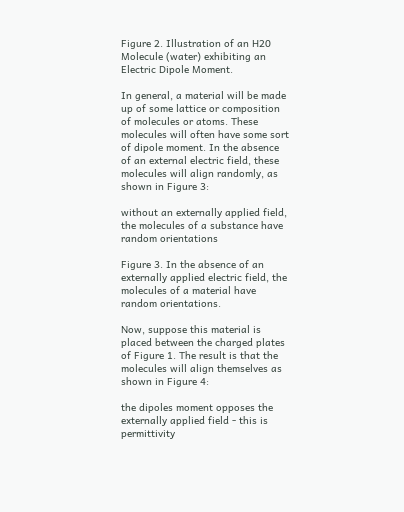Figure 2. Illustration of an H20 Molecule (water) exhibiting an Electric Dipole Moment.

In general, a material will be made up of some lattice or composition of molecules or atoms. These molecules will often have some sort of dipole moment. In the absence of an external electric field, these molecules will align randomly, as shown in Figure 3:

without an externally applied field, the molecules of a substance have random orientations

Figure 3. In the absence of an externally applied electric field, the molecules of a material have random orientations.

Now, suppose this material is placed between the charged plates of Figure 1. The result is that the molecules will align themselves as shown in Figure 4:

the dipoles moment opposes the externally applied field - this is permittivity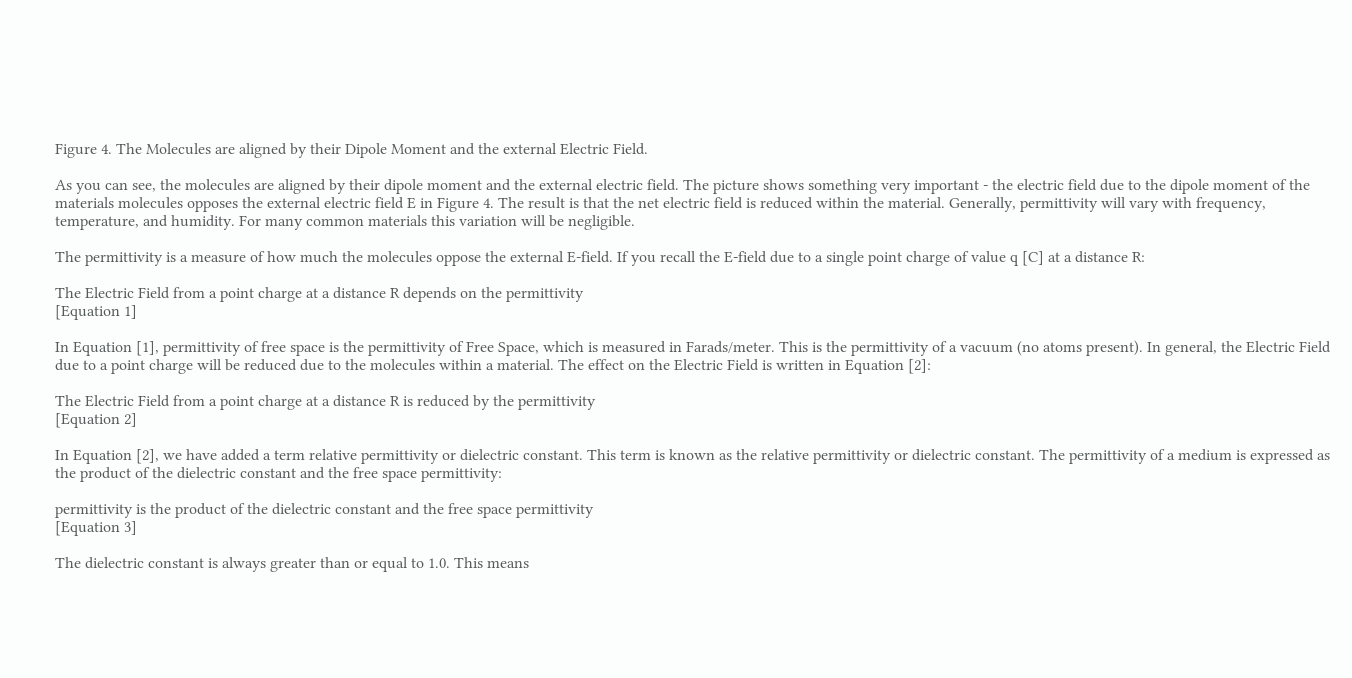Figure 4. The Molecules are aligned by their Dipole Moment and the external Electric Field.

As you can see, the molecules are aligned by their dipole moment and the external electric field. The picture shows something very important - the electric field due to the dipole moment of the materials molecules opposes the external electric field E in Figure 4. The result is that the net electric field is reduced within the material. Generally, permittivity will vary with frequency, temperature, and humidity. For many common materials this variation will be negligible.

The permittivity is a measure of how much the molecules oppose the external E-field. If you recall the E-field due to a single point charge of value q [C] at a distance R:

The Electric Field from a point charge at a distance R depends on the permittivity
[Equation 1]

In Equation [1], permittivity of free space is the permittivity of Free Space, which is measured in Farads/meter. This is the permittivity of a vacuum (no atoms present). In general, the Electric Field due to a point charge will be reduced due to the molecules within a material. The effect on the Electric Field is written in Equation [2]:

The Electric Field from a point charge at a distance R is reduced by the permittivity
[Equation 2]

In Equation [2], we have added a term relative permittivity or dielectric constant. This term is known as the relative permittivity or dielectric constant. The permittivity of a medium is expressed as the product of the dielectric constant and the free space permittivity:

permittivity is the product of the dielectric constant and the free space permittivity
[Equation 3]

The dielectric constant is always greater than or equal to 1.0. This means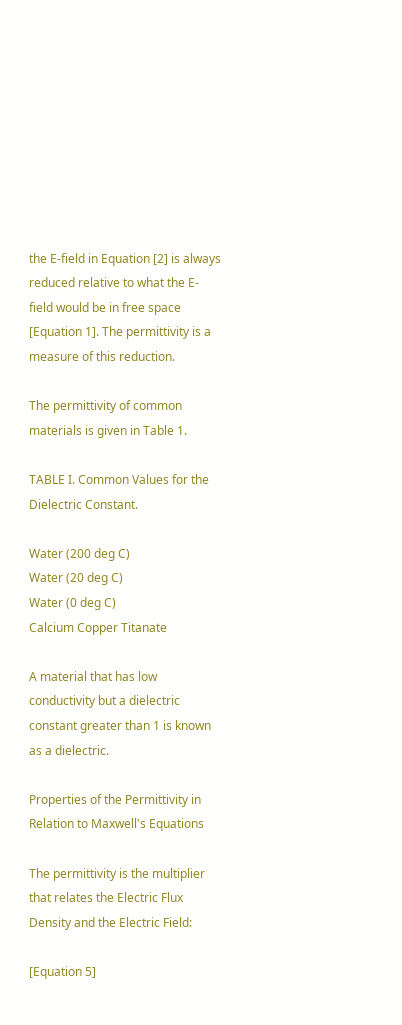the E-field in Equation [2] is always reduced relative to what the E-field would be in free space [Equation 1]. The permittivity is a measure of this reduction.

The permittivity of common materials is given in Table 1.

TABLE I. Common Values for the Dielectric Constant.

Water (200 deg C)
Water (20 deg C)
Water (0 deg C)
Calcium Copper Titanate

A material that has low conductivity but a dielectric constant greater than 1 is known as a dielectric.

Properties of the Permittivity in Relation to Maxwell's Equations

The permittivity is the multiplier that relates the Electric Flux Density and the Electric Field:

[Equation 5]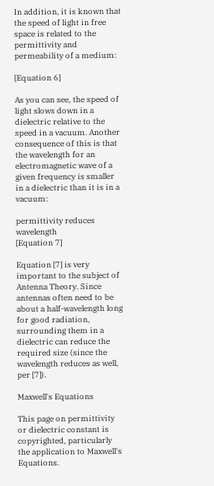In addition, it is known that the speed of light in free space is related to the permittivity and permeability of a medium:

[Equation 6]

As you can see, the speed of light slows down in a dielectric relative to the speed in a vacuum. Another consequence of this is that the wavelength for an electromagnetic wave of a given frequency is smaller in a dielectric than it is in a vacuum:

permittivity reduces wavelength
[Equation 7]

Equation [7] is very important to the subject of Antenna Theory. Since antennas often need to be about a half-wavelength long for good radiation, surrounding them in a dielectric can reduce the required size (since the wavelength reduces as well, per [7]).

Maxwell's Equations

This page on permittivity or dielectric constant is copyrighted, particularly the application to Maxwell's Equations.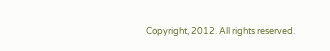Copyright, 2012. All rights reserved.